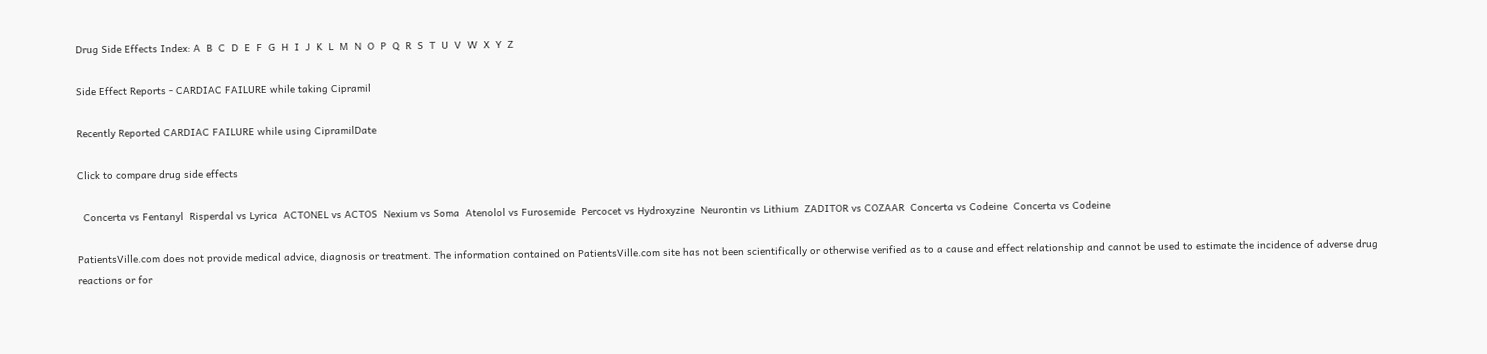Drug Side Effects Index: A  B  C  D  E  F  G  H  I  J  K  L  M  N  O  P  Q  R  S  T  U  V  W  X  Y  Z

Side Effect Reports - CARDIAC FAILURE while taking Cipramil

Recently Reported CARDIAC FAILURE while using CipramilDate

Click to compare drug side effects

  Concerta vs Fentanyl  Risperdal vs Lyrica  ACTONEL vs ACTOS  Nexium vs Soma  Atenolol vs Furosemide  Percocet vs Hydroxyzine  Neurontin vs Lithium  ZADITOR vs COZAAR  Concerta vs Codeine  Concerta vs Codeine

PatientsVille.com does not provide medical advice, diagnosis or treatment. The information contained on PatientsVille.com site has not been scientifically or otherwise verified as to a cause and effect relationship and cannot be used to estimate the incidence of adverse drug reactions or for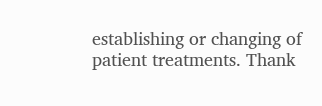establishing or changing of patient treatments. Thank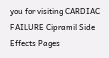you for visiting CARDIAC FAILURE Cipramil Side Effects Pages